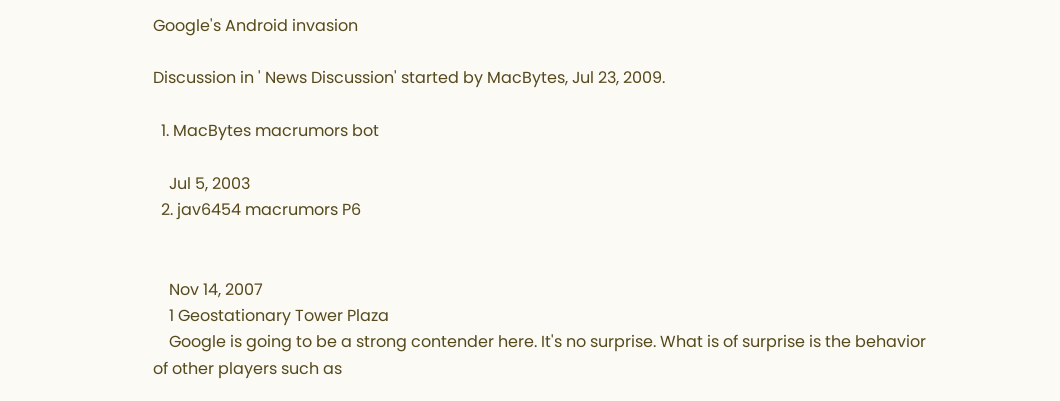Google's Android invasion

Discussion in ' News Discussion' started by MacBytes, Jul 23, 2009.

  1. MacBytes macrumors bot

    Jul 5, 2003
  2. jav6454 macrumors P6


    Nov 14, 2007
    1 Geostationary Tower Plaza
    Google is going to be a strong contender here. It's no surprise. What is of surprise is the behavior of other players such as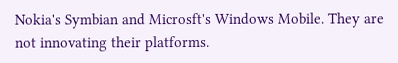Nokia's Symbian and Microsft's Windows Mobile. They are not innovating their platforms.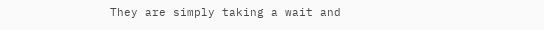They are simply taking a wait and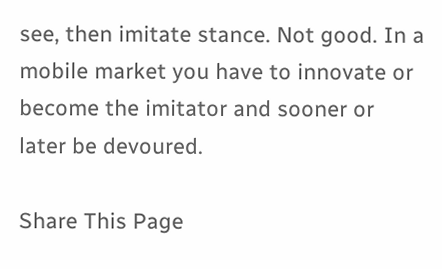see, then imitate stance. Not good. In a mobile market you have to innovate or become the imitator and sooner or later be devoured.

Share This Page